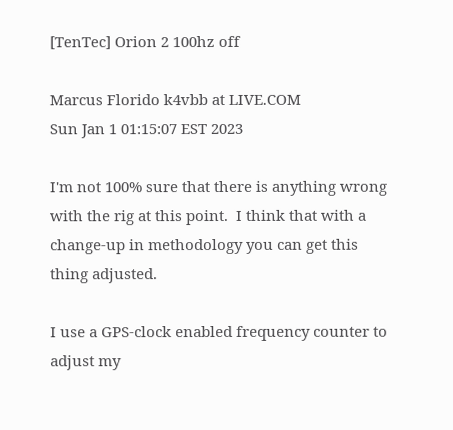[TenTec] Orion 2 100hz off

Marcus Florido k4vbb at LIVE.COM
Sun Jan 1 01:15:07 EST 2023

I'm not 100% sure that there is anything wrong with the rig at this point.  I think that with a change-up in methodology you can get this thing adjusted.

I use a GPS-clock enabled frequency counter to adjust my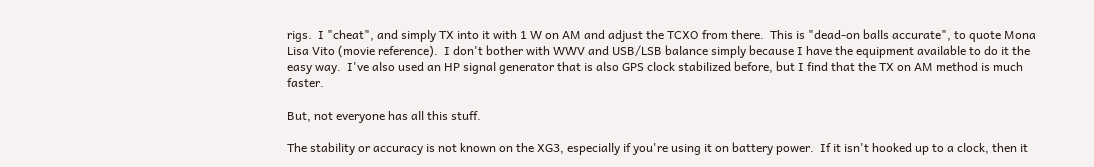rigs.  I "cheat", and simply TX into it with 1 W on AM and adjust the TCXO from there.  This is "dead-on balls accurate", to quote Mona Lisa Vito (movie reference).  I don't bother with WWV and USB/LSB balance simply because I have the equipment available to do it the easy way.  I've also used an HP signal generator that is also GPS clock stabilized before, but I find that the TX on AM method is much faster.

But, not everyone has all this stuff.

The stability or accuracy is not known on the XG3, especially if you're using it on battery power.  If it isn't hooked up to a clock, then it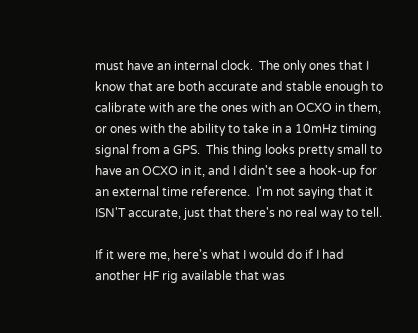must have an internal clock.  The only ones that I know that are both accurate and stable enough to calibrate with are the ones with an OCXO in them, or ones with the ability to take in a 10mHz timing signal from a GPS.  This thing looks pretty small to have an OCXO in it, and I didn't see a hook-up for an external time reference.  I'm not saying that it ISN'T accurate, just that there's no real way to tell.

If it were me, here's what I would do if I had another HF rig available that was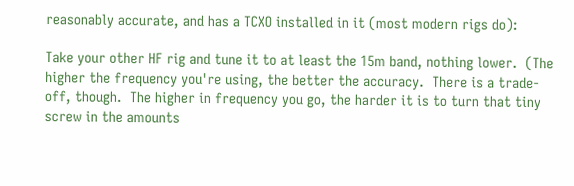reasonably accurate, and has a TCXO installed in it (most modern rigs do):

Take your other HF rig and tune it to at least the 15m band, nothing lower.  (The higher the frequency you're using, the better the accuracy.  There is a trade-off, though.  The higher in frequency you go, the harder it is to turn that tiny screw in the amounts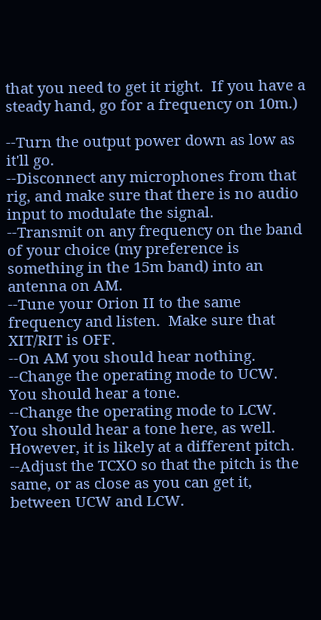that you need to get it right.  If you have a steady hand, go for a frequency on 10m.)

--Turn the output power down as low as it'll go.
--Disconnect any microphones from that rig, and make sure that there is no audio input to modulate the signal.
--Transmit on any frequency on the band of your choice (my preference is something in the 15m band) into an antenna on AM.
--Tune your Orion II to the same frequency and listen.  Make sure that XIT/RIT is OFF.
--On AM you should hear nothing.
--Change the operating mode to UCW.  You should hear a tone.
--Change the operating mode to LCW.  You should hear a tone here, as well.  However, it is likely at a different pitch.
--Adjust the TCXO so that the pitch is the same, or as close as you can get it, between UCW and LCW.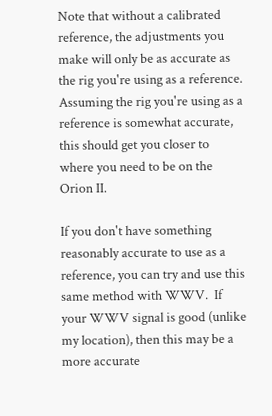Note that without a calibrated reference, the adjustments you make will only be as accurate as the rig you're using as a reference.  Assuming the rig you're using as a reference is somewhat accurate, this should get you closer to where you need to be on the Orion II.

If you don't have something reasonably accurate to use as a reference, you can try and use this same method with WWV.  If your WWV signal is good (unlike my location), then this may be a more accurate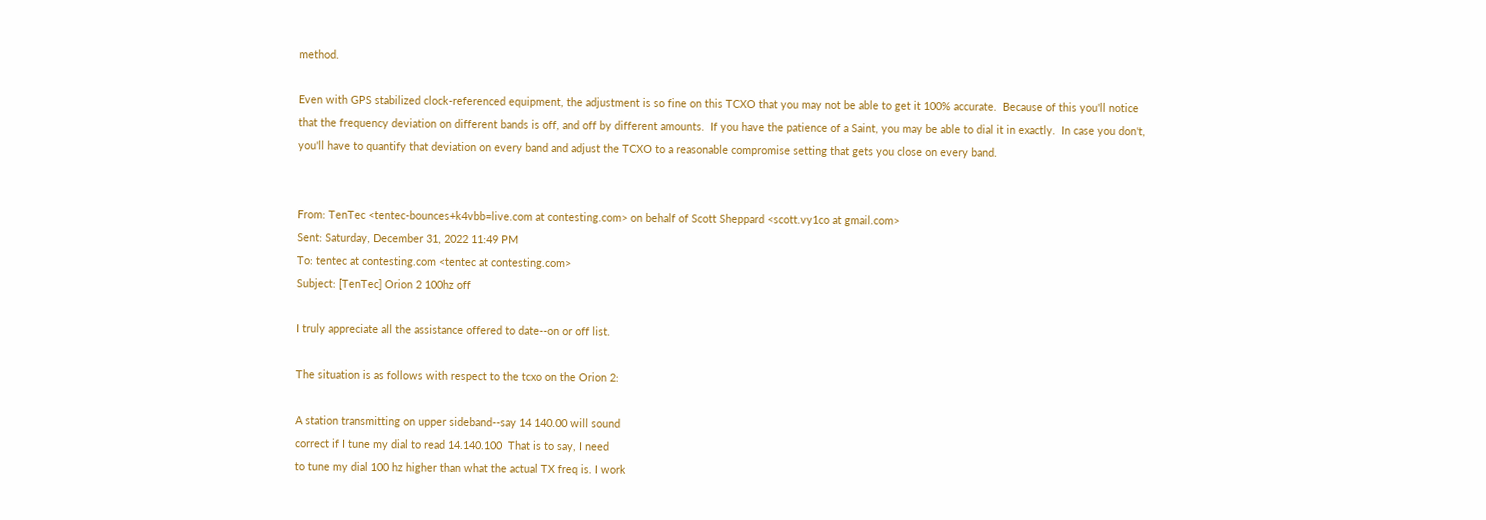method.

Even with GPS stabilized clock-referenced equipment, the adjustment is so fine on this TCXO that you may not be able to get it 100% accurate.  Because of this you'll notice that the frequency deviation on different bands is off, and off by different amounts.  If you have the patience of a Saint, you may be able to dial it in exactly.  In case you don't, you'll have to quantify that deviation on every band and adjust the TCXO to a reasonable compromise setting that gets you close on every band.


From: TenTec <tentec-bounces+k4vbb=live.com at contesting.com> on behalf of Scott Sheppard <scott.vy1co at gmail.com>
Sent: Saturday, December 31, 2022 11:49 PM
To: tentec at contesting.com <tentec at contesting.com>
Subject: [TenTec] Orion 2 100hz off

I truly appreciate all the assistance offered to date--on or off list.

The situation is as follows with respect to the tcxo on the Orion 2:

A station transmitting on upper sideband--say 14 140.00 will sound
correct if I tune my dial to read 14.140.100  That is to say, I need
to tune my dial 100 hz higher than what the actual TX freq is. I work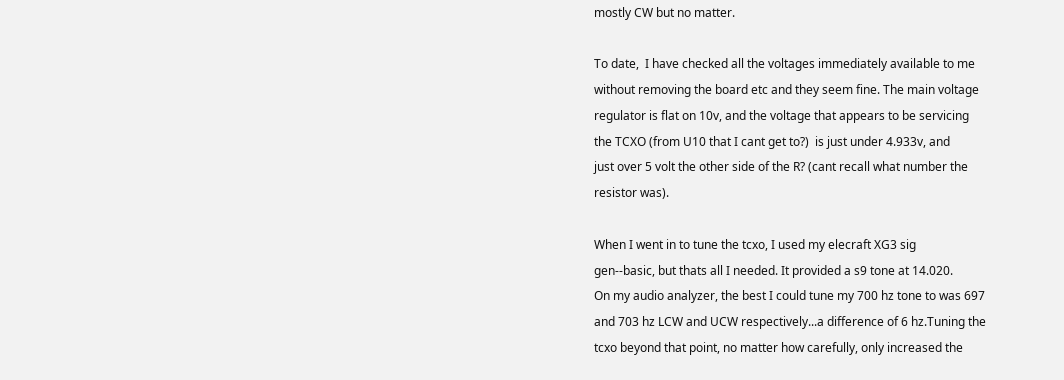mostly CW but no matter.

To date,  I have checked all the voltages immediately available to me
without removing the board etc and they seem fine. The main voltage
regulator is flat on 10v, and the voltage that appears to be servicing
the TCXO (from U10 that I cant get to?)  is just under 4.933v, and
just over 5 volt the other side of the R? (cant recall what number the
resistor was).

When I went in to tune the tcxo, I used my elecraft XG3 sig
gen--basic, but thats all I needed. It provided a s9 tone at 14.020.
On my audio analyzer, the best I could tune my 700 hz tone to was 697
and 703 hz LCW and UCW respectively...a difference of 6 hz.Tuning the
tcxo beyond that point, no matter how carefully, only increased the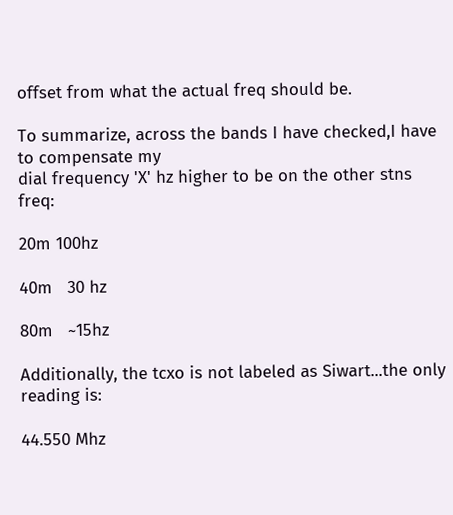offset from what the actual freq should be.

To summarize, across the bands I have checked,I have to compensate my
dial frequency 'X' hz higher to be on the other stns freq:

20m 100hz

40m   30 hz

80m   ~15hz

Additionally, the tcxo is not labeled as Siwart...the only reading is:

44.550 Mhz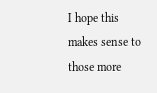I hope this makes sense to those more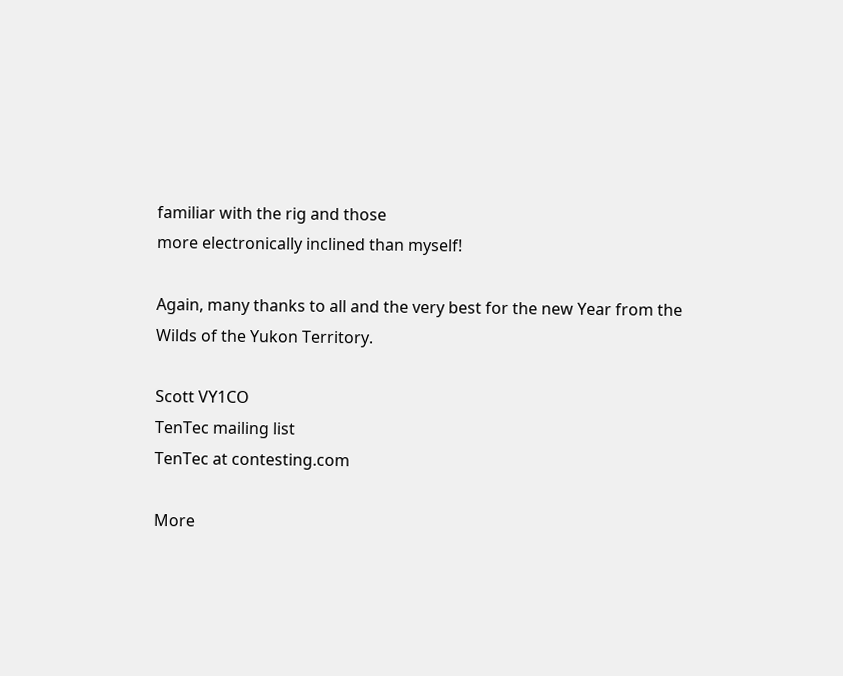familiar with the rig and those
more electronically inclined than myself!

Again, many thanks to all and the very best for the new Year from the
Wilds of the Yukon Territory.

Scott VY1CO
TenTec mailing list
TenTec at contesting.com

More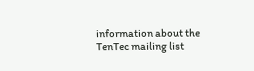information about the TenTec mailing list